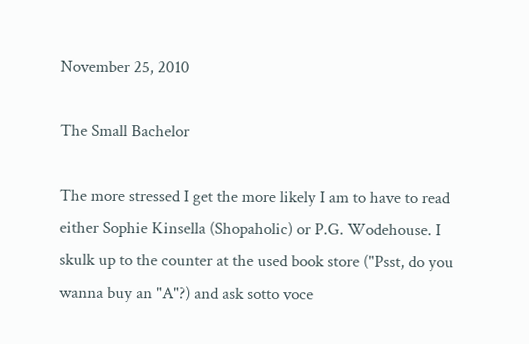November 25, 2010

The Small Bachelor

The more stressed I get the more likely I am to have to read either Sophie Kinsella (Shopaholic) or P.G. Wodehouse. I skulk up to the counter at the used book store ("Psst, do you wanna buy an "A"?) and ask sotto voce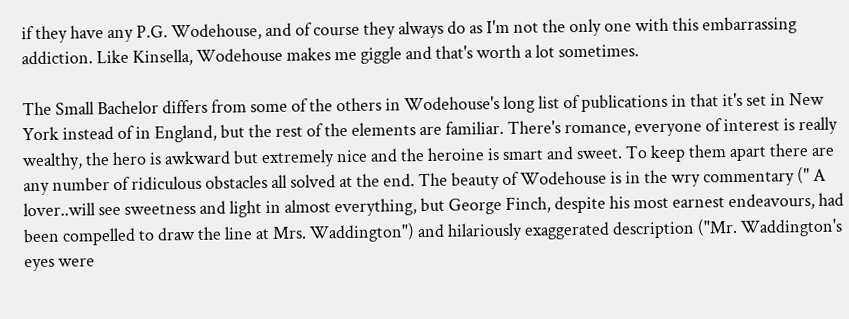if they have any P.G. Wodehouse, and of course they always do as I'm not the only one with this embarrassing addiction. Like Kinsella, Wodehouse makes me giggle and that's worth a lot sometimes.

The Small Bachelor differs from some of the others in Wodehouse's long list of publications in that it's set in New York instead of in England, but the rest of the elements are familiar. There's romance, everyone of interest is really wealthy, the hero is awkward but extremely nice and the heroine is smart and sweet. To keep them apart there are any number of ridiculous obstacles all solved at the end. The beauty of Wodehouse is in the wry commentary (" A lover..will see sweetness and light in almost everything, but George Finch, despite his most earnest endeavours, had been compelled to draw the line at Mrs. Waddington") and hilariously exaggerated description ("Mr. Waddington's eyes were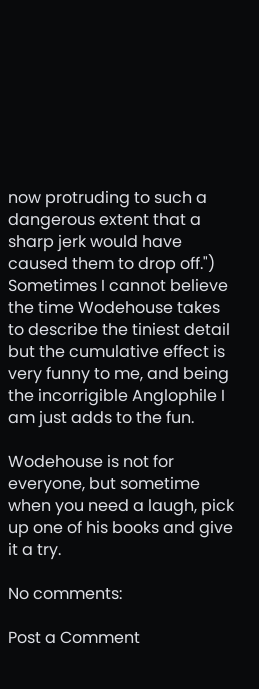now protruding to such a dangerous extent that a sharp jerk would have caused them to drop off.") Sometimes I cannot believe the time Wodehouse takes to describe the tiniest detail but the cumulative effect is very funny to me, and being the incorrigible Anglophile I am just adds to the fun.

Wodehouse is not for everyone, but sometime when you need a laugh, pick up one of his books and give it a try.

No comments:

Post a Comment